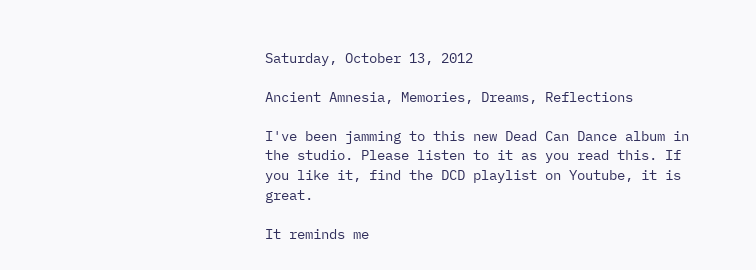Saturday, October 13, 2012

Ancient Amnesia, Memories, Dreams, Reflections

I've been jamming to this new Dead Can Dance album in the studio. Please listen to it as you read this. If you like it, find the DCD playlist on Youtube, it is great.

It reminds me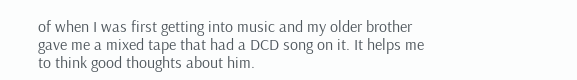of when I was first getting into music and my older brother gave me a mixed tape that had a DCD song on it. It helps me to think good thoughts about him.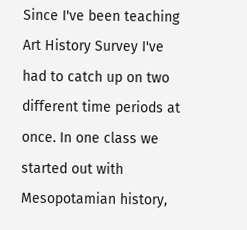Since I've been teaching Art History Survey I've had to catch up on two different time periods at once. In one class we started out with Mesopotamian history,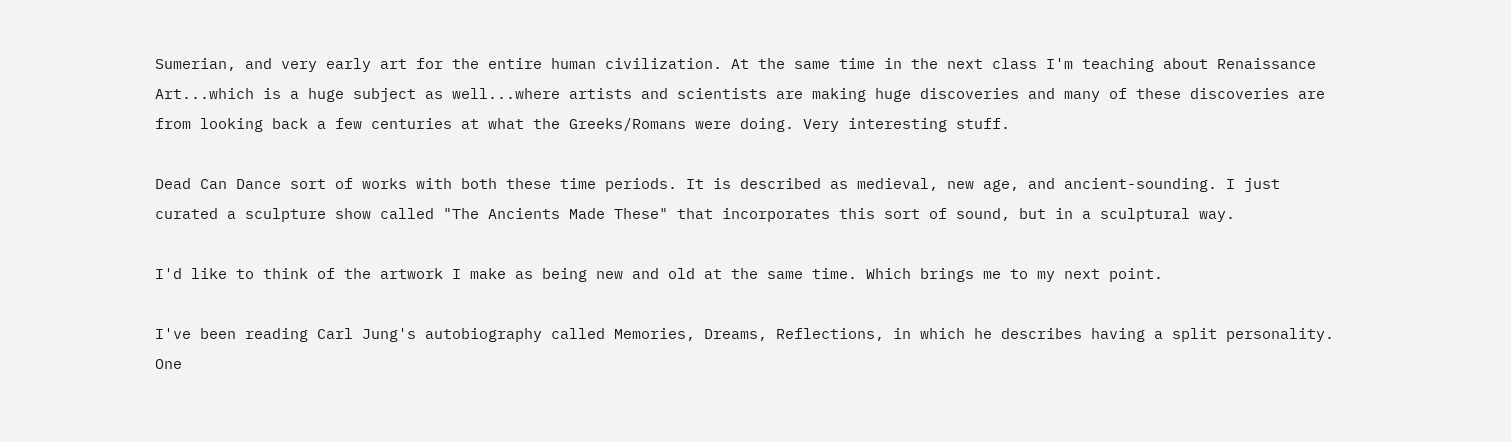Sumerian, and very early art for the entire human civilization. At the same time in the next class I'm teaching about Renaissance Art...which is a huge subject as well...where artists and scientists are making huge discoveries and many of these discoveries are from looking back a few centuries at what the Greeks/Romans were doing. Very interesting stuff.

Dead Can Dance sort of works with both these time periods. It is described as medieval, new age, and ancient-sounding. I just curated a sculpture show called "The Ancients Made These" that incorporates this sort of sound, but in a sculptural way.

I'd like to think of the artwork I make as being new and old at the same time. Which brings me to my next point.

I've been reading Carl Jung's autobiography called Memories, Dreams, Reflections, in which he describes having a split personality. One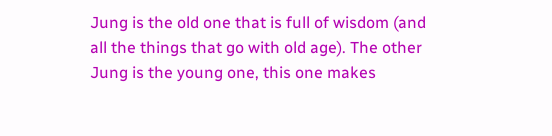Jung is the old one that is full of wisdom (and all the things that go with old age). The other Jung is the young one, this one makes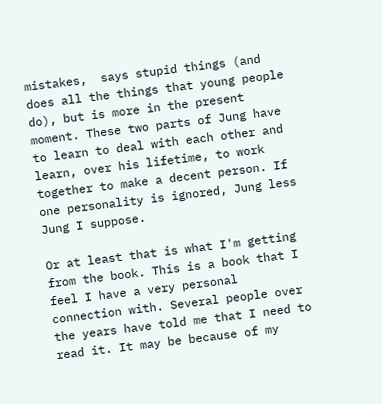mistakes,  says stupid things (and does all the things that young people do), but is more in the present moment. These two parts of Jung have to learn to deal with each other and learn, over his lifetime, to work together to make a decent person. If one personality is ignored, Jung less Jung I suppose.

Or at least that is what I'm getting from the book. This is a book that I feel I have a very personal connection with. Several people over the years have told me that I need to read it. It may be because of my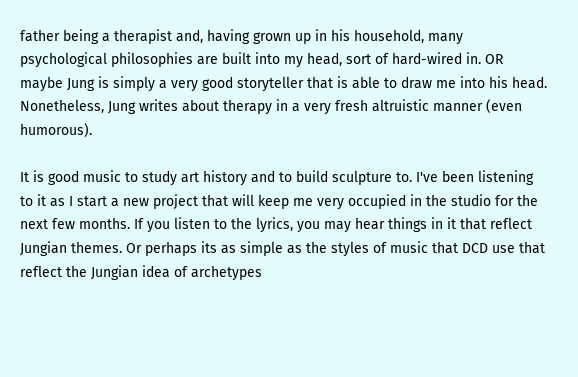father being a therapist and, having grown up in his household, many psychological philosophies are built into my head, sort of hard-wired in. OR maybe Jung is simply a very good storyteller that is able to draw me into his head. Nonetheless, Jung writes about therapy in a very fresh altruistic manner (even humorous).

It is good music to study art history and to build sculpture to. I've been listening to it as I start a new project that will keep me very occupied in the studio for the next few months. If you listen to the lyrics, you may hear things in it that reflect Jungian themes. Or perhaps its as simple as the styles of music that DCD use that reflect the Jungian idea of archetypes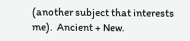(another subject that interests me).  Ancient + New.